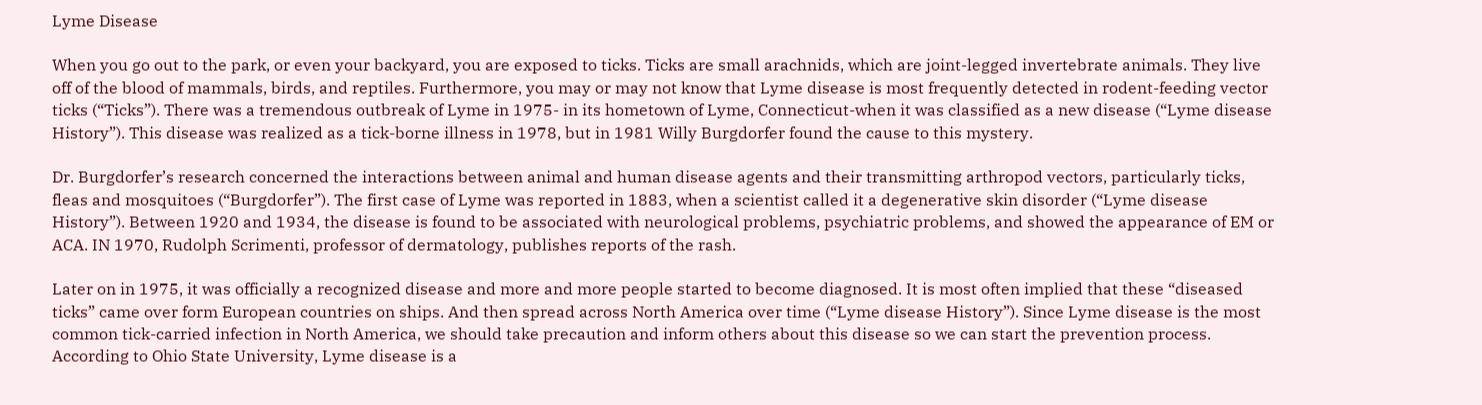Lyme Disease

When you go out to the park, or even your backyard, you are exposed to ticks. Ticks are small arachnids, which are joint-legged invertebrate animals. They live off of the blood of mammals, birds, and reptiles. Furthermore, you may or may not know that Lyme disease is most frequently detected in rodent-feeding vector ticks (“Ticks”). There was a tremendous outbreak of Lyme in 1975- in its hometown of Lyme, Connecticut-when it was classified as a new disease (“Lyme disease History”). This disease was realized as a tick-borne illness in 1978, but in 1981 Willy Burgdorfer found the cause to this mystery.

Dr. Burgdorfer’s research concerned the interactions between animal and human disease agents and their transmitting arthropod vectors, particularly ticks, fleas and mosquitoes (“Burgdorfer”). The first case of Lyme was reported in 1883, when a scientist called it a degenerative skin disorder (“Lyme disease History”). Between 1920 and 1934, the disease is found to be associated with neurological problems, psychiatric problems, and showed the appearance of EM or ACA. IN 1970, Rudolph Scrimenti, professor of dermatology, publishes reports of the rash.

Later on in 1975, it was officially a recognized disease and more and more people started to become diagnosed. It is most often implied that these “diseased ticks” came over form European countries on ships. And then spread across North America over time (“Lyme disease History”). Since Lyme disease is the most common tick-carried infection in North America, we should take precaution and inform others about this disease so we can start the prevention process. According to Ohio State University, Lyme disease is a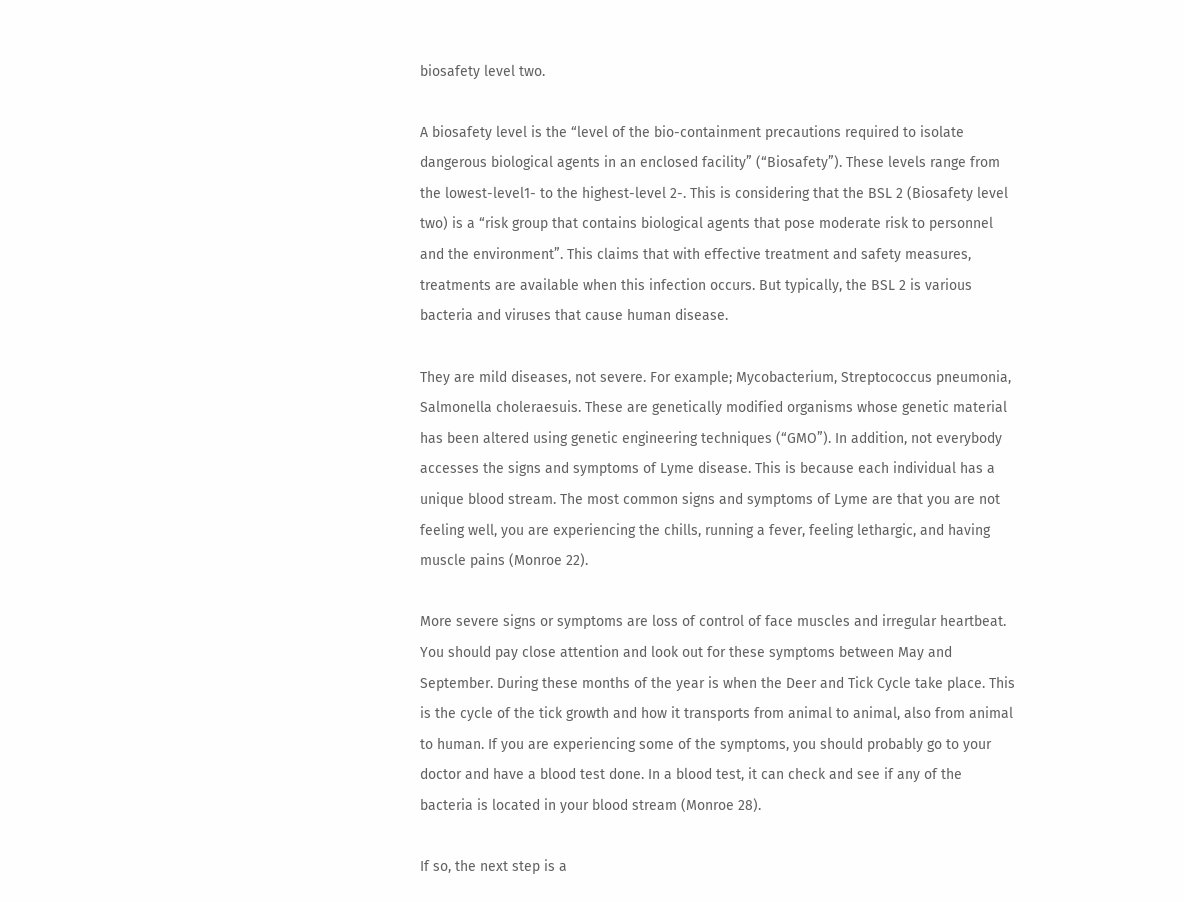biosafety level two.

A biosafety level is the “level of the bio-containment precautions required to isolate dangerous biological agents in an enclosed facility” (“Biosafety”). These levels range from the lowest-level1- to the highest-level 2-. This is considering that the BSL 2 (Biosafety level two) is a “risk group that contains biological agents that pose moderate risk to personnel and the environment”. This claims that with effective treatment and safety measures, treatments are available when this infection occurs. But typically, the BSL 2 is various bacteria and viruses that cause human disease.

They are mild diseases, not severe. For example; Mycobacterium, Streptococcus pneumonia, Salmonella choleraesuis. These are genetically modified organisms whose genetic material has been altered using genetic engineering techniques (“GMO”). In addition, not everybody accesses the signs and symptoms of Lyme disease. This is because each individual has a unique blood stream. The most common signs and symptoms of Lyme are that you are not feeling well, you are experiencing the chills, running a fever, feeling lethargic, and having muscle pains (Monroe 22).

More severe signs or symptoms are loss of control of face muscles and irregular heartbeat. You should pay close attention and look out for these symptoms between May and September. During these months of the year is when the Deer and Tick Cycle take place. This is the cycle of the tick growth and how it transports from animal to animal, also from animal to human. If you are experiencing some of the symptoms, you should probably go to your doctor and have a blood test done. In a blood test, it can check and see if any of the bacteria is located in your blood stream (Monroe 28).

If so, the next step is a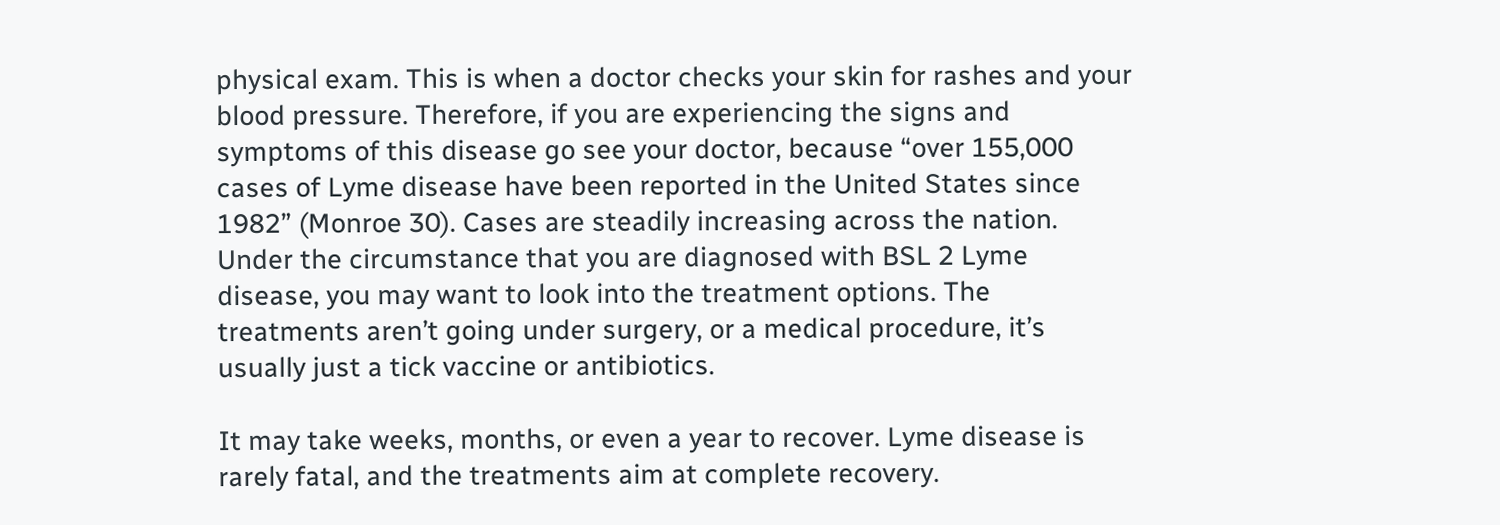physical exam. This is when a doctor checks your skin for rashes and your blood pressure. Therefore, if you are experiencing the signs and symptoms of this disease go see your doctor, because “over 155,000 cases of Lyme disease have been reported in the United States since 1982” (Monroe 30). Cases are steadily increasing across the nation. Under the circumstance that you are diagnosed with BSL 2 Lyme disease, you may want to look into the treatment options. The treatments aren’t going under surgery, or a medical procedure, it’s usually just a tick vaccine or antibiotics.

It may take weeks, months, or even a year to recover. Lyme disease is rarely fatal, and the treatments aim at complete recovery.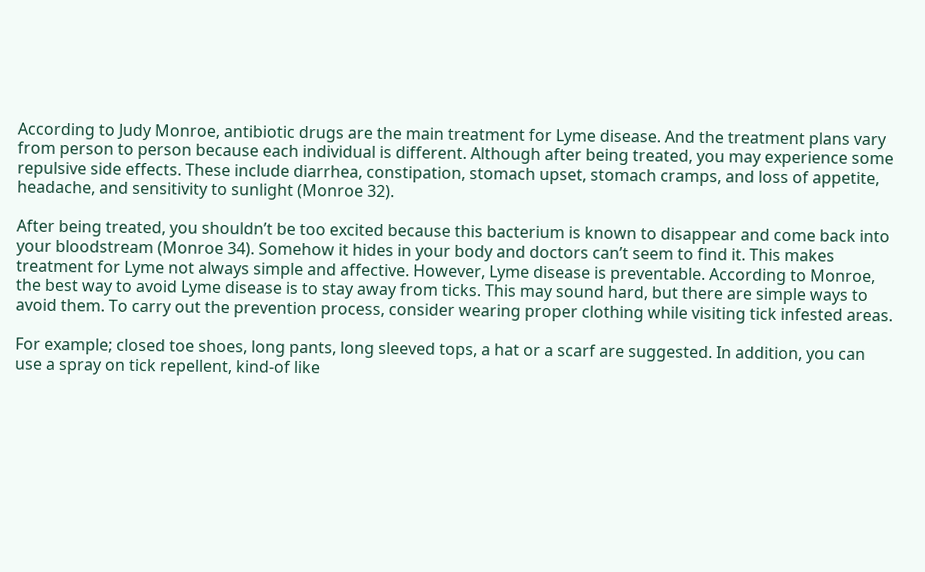According to Judy Monroe, antibiotic drugs are the main treatment for Lyme disease. And the treatment plans vary from person to person because each individual is different. Although after being treated, you may experience some repulsive side effects. These include diarrhea, constipation, stomach upset, stomach cramps, and loss of appetite, headache, and sensitivity to sunlight (Monroe 32).

After being treated, you shouldn’t be too excited because this bacterium is known to disappear and come back into your bloodstream (Monroe 34). Somehow it hides in your body and doctors can’t seem to find it. This makes treatment for Lyme not always simple and affective. However, Lyme disease is preventable. According to Monroe, the best way to avoid Lyme disease is to stay away from ticks. This may sound hard, but there are simple ways to avoid them. To carry out the prevention process, consider wearing proper clothing while visiting tick infested areas.

For example; closed toe shoes, long pants, long sleeved tops, a hat or a scarf are suggested. In addition, you can use a spray on tick repellent, kind-of like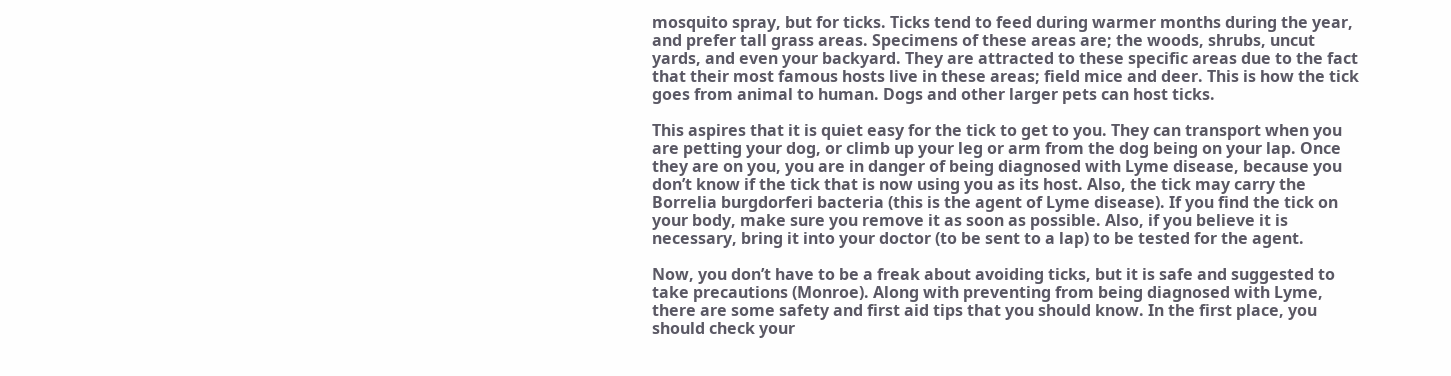mosquito spray, but for ticks. Ticks tend to feed during warmer months during the year, and prefer tall grass areas. Specimens of these areas are; the woods, shrubs, uncut yards, and even your backyard. They are attracted to these specific areas due to the fact that their most famous hosts live in these areas; field mice and deer. This is how the tick goes from animal to human. Dogs and other larger pets can host ticks.

This aspires that it is quiet easy for the tick to get to you. They can transport when you are petting your dog, or climb up your leg or arm from the dog being on your lap. Once they are on you, you are in danger of being diagnosed with Lyme disease, because you don’t know if the tick that is now using you as its host. Also, the tick may carry the Borrelia burgdorferi bacteria (this is the agent of Lyme disease). If you find the tick on your body, make sure you remove it as soon as possible. Also, if you believe it is necessary, bring it into your doctor (to be sent to a lap) to be tested for the agent.

Now, you don’t have to be a freak about avoiding ticks, but it is safe and suggested to take precautions (Monroe). Along with preventing from being diagnosed with Lyme, there are some safety and first aid tips that you should know. In the first place, you should check your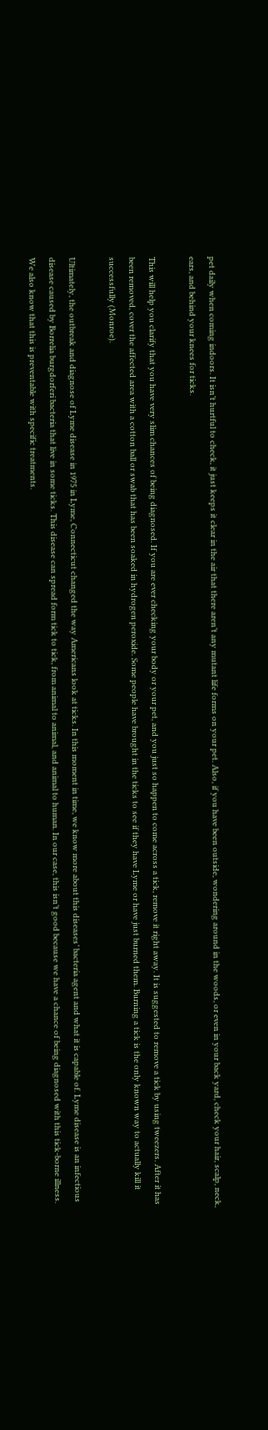pet daily when coming indoors. It isn’t hurtful to check, it just keeps it clear in the air that there aren’t any mutant life forms on your pet. Also, if you have been outside, wondering around in the woods, or even in your back yard, check your hair, scalp, neck, ears, and behind your knees for ticks.

This will help you clarify that you have very slim chances of being diagnosed. If you are ever checking your body or your pet, and you just so happen to come across a tick, remove it right away. It is suggested to remove a tick by using tweezers. After it has been removed, cover the affected area with a cotton ball or swab that has been soaked in hydrogen peroxide. Some people have brought in the ticks to see if they have Lyme or have just burned them. Burning a tick is the only known way to actually kill it successfully (Monroe).

Ultimately, the outbreak and diagnose of Lyme disease in 1975 in Lyme, Connecticut changed the way Americans look at ticks. In this moment in time, we know more about this diseases’ bacteria agent and what it is capable of. Lyme disease is an infectious disease caused by Borrelia burgdorferi bacteria that live in some ticks. This disease can spread form tick to tick, from animal to animal, and animal to human. In our case, this isn’t good because we have a chance of being diagnosed with this tick-borne illness. We also know that this is preventable with specific treatments.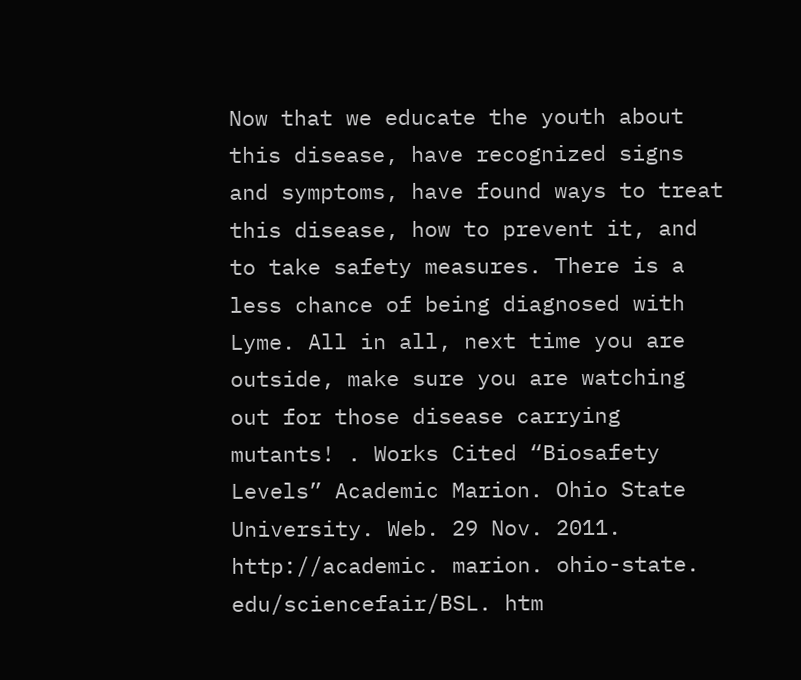Now that we educate the youth about this disease, have recognized signs and symptoms, have found ways to treat this disease, how to prevent it, and to take safety measures. There is a less chance of being diagnosed with Lyme. All in all, next time you are outside, make sure you are watching out for those disease carrying mutants! . Works Cited “Biosafety Levels” Academic Marion. Ohio State University. Web. 29 Nov. 2011. http://academic. marion. ohio-state. edu/sciencefair/BSL. htm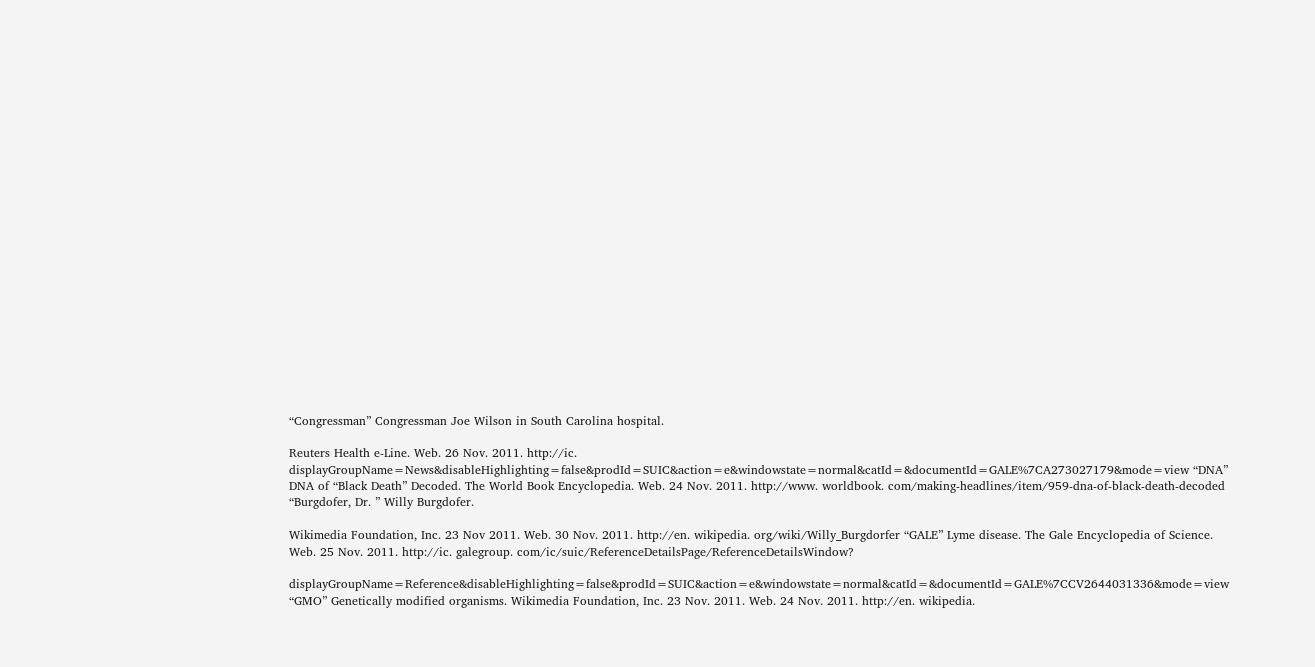“Congressman” Congressman Joe Wilson in South Carolina hospital.

Reuters Health e-Line. Web. 26 Nov. 2011. http://ic. displayGroupName=News&disableHighlighting=false&prodId=SUIC&action=e&windowstate=normal&catId=&documentId=GALE%7CA273027179&mode=view “DNA” DNA of “Black Death” Decoded. The World Book Encyclopedia. Web. 24 Nov. 2011. http://www. worldbook. com/making-headlines/item/959-dna-of-black-death-decoded “Burgdofer, Dr. ” Willy Burgdofer.

Wikimedia Foundation, Inc. 23 Nov 2011. Web. 30 Nov. 2011. http://en. wikipedia. org/wiki/Willy_Burgdorfer “GALE” Lyme disease. The Gale Encyclopedia of Science. Web. 25 Nov. 2011. http://ic. galegroup. com/ic/suic/ReferenceDetailsPage/ReferenceDetailsWindow?

displayGroupName=Reference&disableHighlighting=false&prodId=SUIC&action=e&windowstate=normal&catId=&documentId=GALE%7CCV2644031336&mode=view “GMO” Genetically modified organisms. Wikimedia Foundation, Inc. 23 Nov. 2011. Web. 24 Nov. 2011. http://en. wikipedia.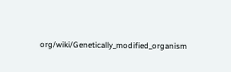org/wiki/Genetically_modified_organism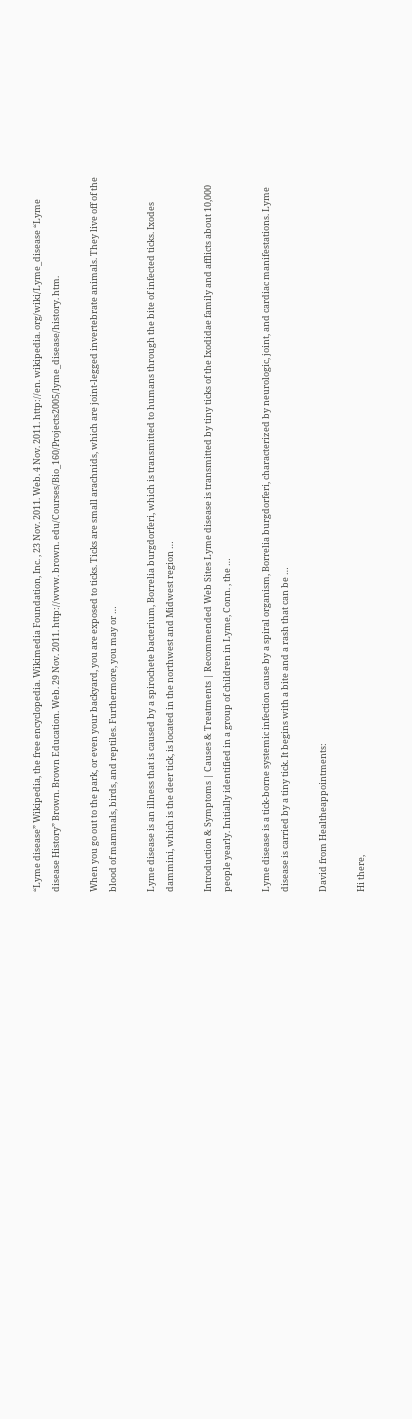“Lyme disease” Wikipedia, the free encyclopedia. Wikimedia Foundation, Inc. , 23 Nov. 2011. Web. 4 Nov. 2011. http://en. wikipedia. org/wiki/Lyme_disease “Lyme disease History” Brown. Brown Education. Web. 29 Nov. 2011. http://www. brown. edu/Courses/Bio_160/Projects2005/lyme_disease/history. htm.

When you go out to the park, or even your backyard, you are exposed to ticks. Ticks are small arachnids, which are joint-legged invertebrate animals. They live off of the blood of mammals, birds, and reptiles. Furthermore, you may or …

Lyme disease is an illness that is caused by a spirochete bacterium, Borrelia burgdorferi, which is transmitted to humans through the bite of infected ticks. Ixodes dammini, which is the deer tick, is located in the northwest and Midwest region …

Introduction & Symptoms | Causes & Treatments | Recommended Web Sites Lyme disease is transmitted by tiny ticks of the Ixodidae family and afflicts about 10,000 people yearly. Initially identified in a group of children in Lyme, Conn. , the …

Lyme disease is a tick-borne systemic infection cause by a spiral organism, Borrelia burgdorferi, characterized by neurologic, joint, and cardiac manifestations. Lyme disease is carried by a tiny tick. It begins with a bite and a rash that can be …

David from Healtheappointments:

Hi there,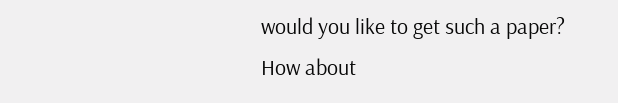would you like to get such a paper? How about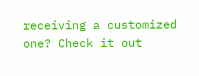receiving a customized one? Check it out